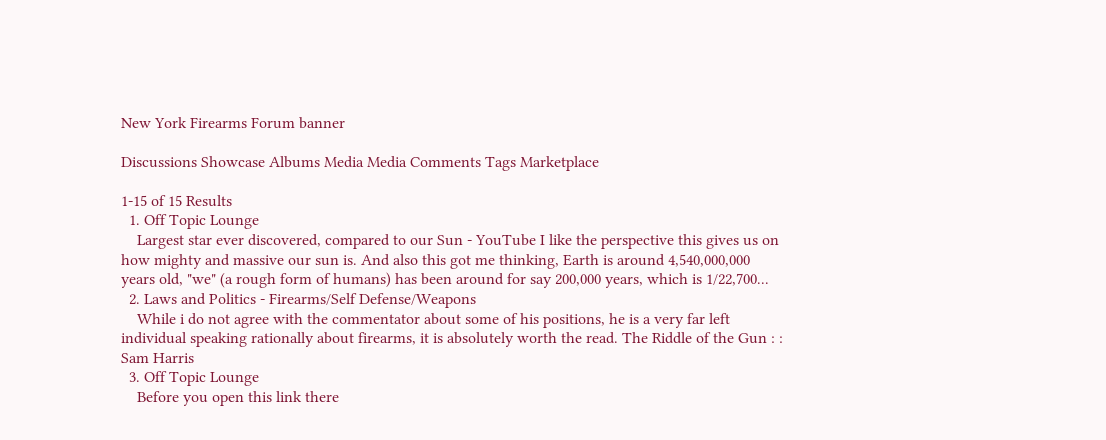New York Firearms Forum banner

Discussions Showcase Albums Media Media Comments Tags Marketplace

1-15 of 15 Results
  1. Off Topic Lounge
    Largest star ever discovered, compared to our Sun - YouTube I like the perspective this gives us on how mighty and massive our sun is. And also this got me thinking, Earth is around 4,540,000,000 years old, "we" (a rough form of humans) has been around for say 200,000 years, which is 1/22,700...
  2. Laws and Politics - Firearms/Self Defense/Weapons
    While i do not agree with the commentator about some of his positions, he is a very far left individual speaking rationally about firearms, it is absolutely worth the read. The Riddle of the Gun : : Sam Harris
  3. Off Topic Lounge
    Before you open this link there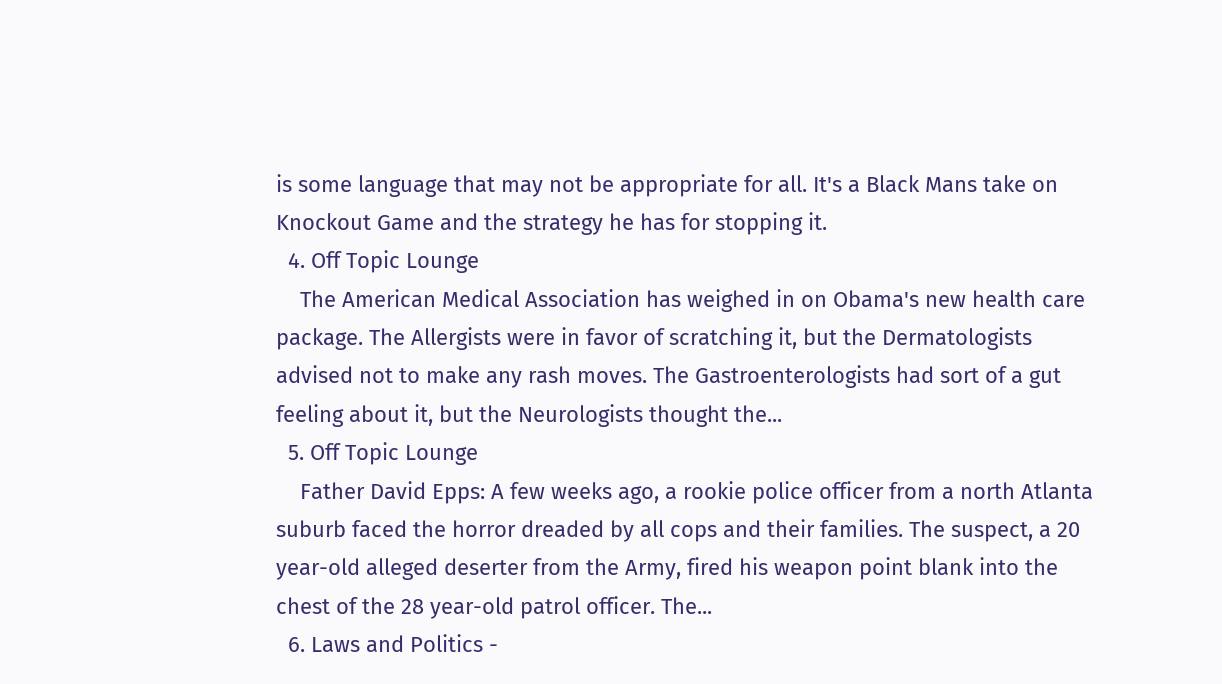is some language that may not be appropriate for all. It's a Black Mans take on Knockout Game and the strategy he has for stopping it.
  4. Off Topic Lounge
    The American Medical Association has weighed in on Obama's new health care package. The Allergists were in favor of scratching it, but the Dermatologists advised not to make any rash moves. The Gastroenterologists had sort of a gut feeling about it, but the Neurologists thought the...
  5. Off Topic Lounge
    Father David Epps: A few weeks ago, a rookie police officer from a north Atlanta suburb faced the horror dreaded by all cops and their families. The suspect, a 20 year-old alleged deserter from the Army, fired his weapon point blank into the chest of the 28 year-old patrol officer. The...
  6. Laws and Politics -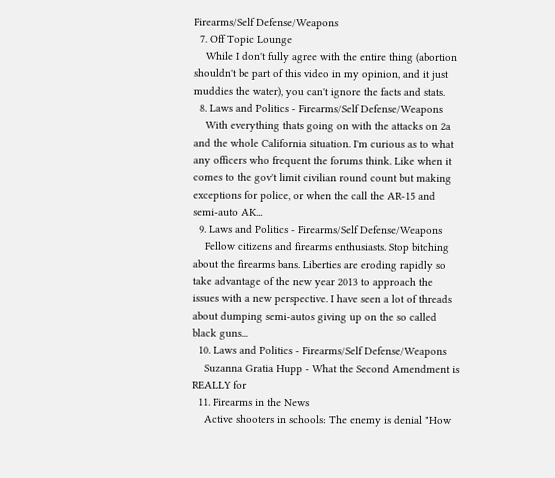Firearms/Self Defense/Weapons
  7. Off Topic Lounge
    While I don't fully agree with the entire thing (abortion shouldn't be part of this video in my opinion, and it just muddies the water), you can't ignore the facts and stats.
  8. Laws and Politics - Firearms/Self Defense/Weapons
    With everything thats going on with the attacks on 2a and the whole California situation. I'm curious as to what any officers who frequent the forums think. Like when it comes to the gov't limit civilian round count but making exceptions for police, or when the call the AR-15 and semi-auto AK...
  9. Laws and Politics - Firearms/Self Defense/Weapons
    Fellow citizens and firearms enthusiasts. Stop bitching about the firearms bans. Liberties are eroding rapidly so take advantage of the new year 2013 to approach the issues with a new perspective. I have seen a lot of threads about dumping semi-autos giving up on the so called black guns...
  10. Laws and Politics - Firearms/Self Defense/Weapons
    Suzanna Gratia Hupp - What the Second Amendment is REALLY for
  11. Firearms in the News
    Active shooters in schools: The enemy is denial "How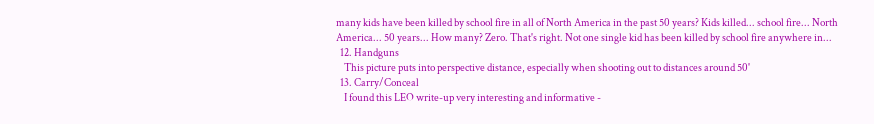many kids have been killed by school fire in all of North America in the past 50 years? Kids killed... school fire... North America... 50 years... How many? Zero. That's right. Not one single kid has been killed by school fire anywhere in...
  12. Handguns
    This picture puts into perspective distance, especially when shooting out to distances around 50'
  13. Carry/Conceal
    I found this LEO write-up very interesting and informative -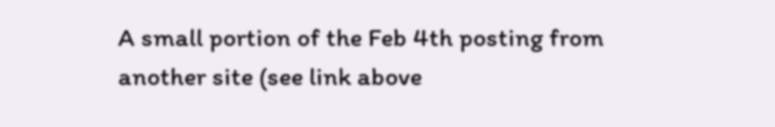A small portion of the Feb 4th posting from another site (see link above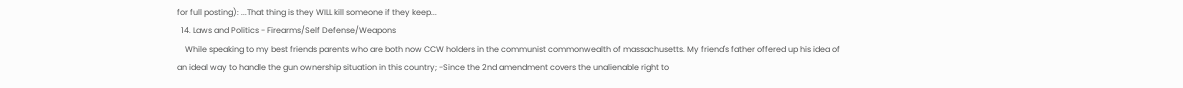for full posting): ...That thing is they WILL kill someone if they keep...
  14. Laws and Politics - Firearms/Self Defense/Weapons
    While speaking to my best friends parents who are both now CCW holders in the communist commonwealth of massachusetts. My friend's father offered up his idea of an ideal way to handle the gun ownership situation in this country; -Since the 2nd amendment covers the unalienable right to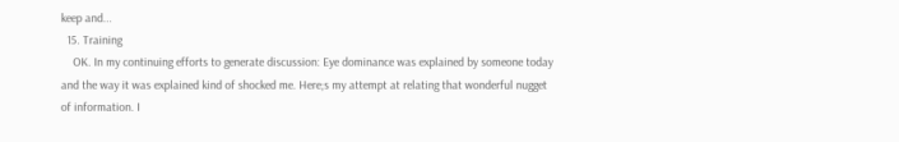keep and...
  15. Training
    OK. In my continuing efforts to generate discussion: Eye dominance was explained by someone today and the way it was explained kind of shocked me. Here;s my attempt at relating that wonderful nugget of information. I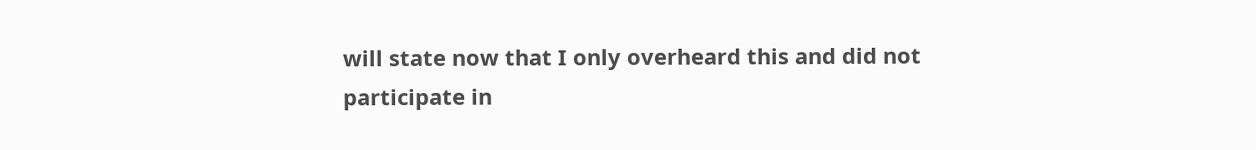will state now that I only overheard this and did not participate in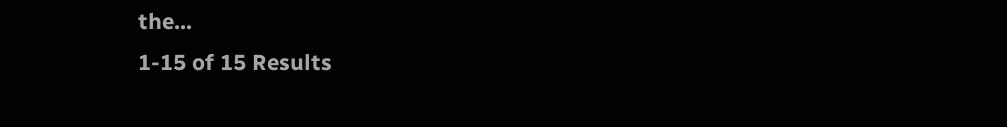the...
1-15 of 15 Results